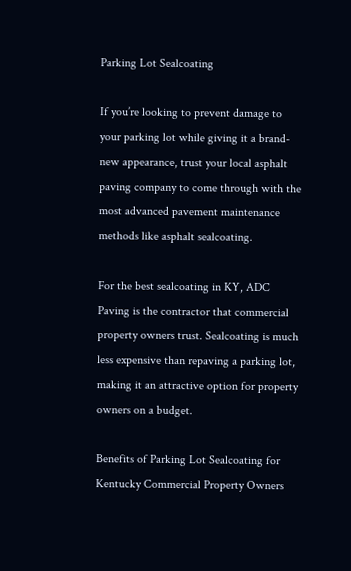Parking Lot Sealcoating

If you’re looking to prevent damage to your parking lot while giving it a brand-new appearance, trust your local asphalt paving company to come through with the most advanced pavement maintenance methods like asphalt sealcoating.

For the best sealcoating in KY, ADC Paving is the contractor that commercial property owners trust. Sealcoating is much less expensive than repaving a parking lot, making it an attractive option for property owners on a budget.

Benefits of Parking Lot Sealcoating for Kentucky Commercial Property Owners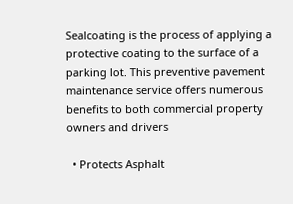Sealcoating is the process of applying a protective coating to the surface of a parking lot. This preventive pavement maintenance service offers numerous benefits to both commercial property owners and drivers

  • Protects Asphalt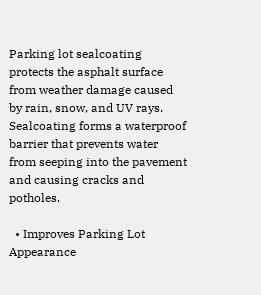Parking lot sealcoating protects the asphalt surface from weather damage caused by rain, snow, and UV rays. Sealcoating forms a waterproof barrier that prevents water from seeping into the pavement and causing cracks and potholes.

  • Improves Parking Lot Appearance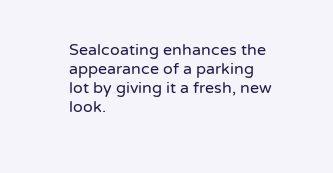Sealcoating enhances the appearance of a parking lot by giving it a fresh, new look.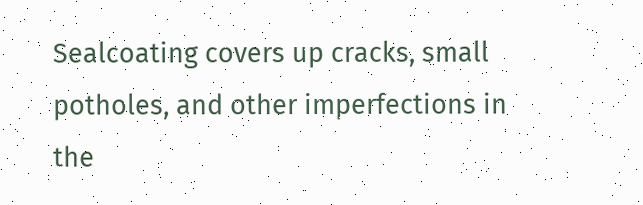Sealcoating covers up cracks, small potholes, and other imperfections in the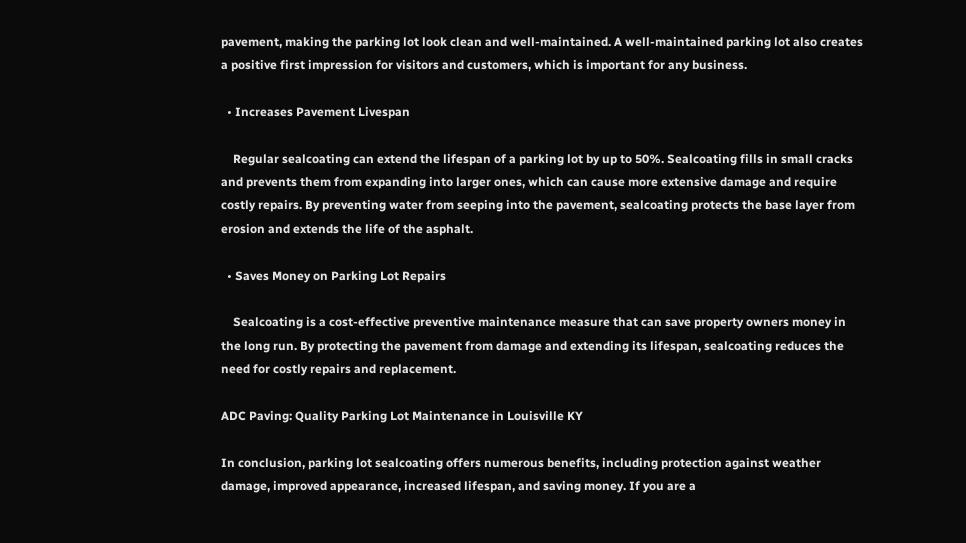pavement, making the parking lot look clean and well-maintained. A well-maintained parking lot also creates a positive first impression for visitors and customers, which is important for any business.

  • Increases Pavement Livespan

    Regular sealcoating can extend the lifespan of a parking lot by up to 50%. Sealcoating fills in small cracks and prevents them from expanding into larger ones, which can cause more extensive damage and require costly repairs. By preventing water from seeping into the pavement, sealcoating protects the base layer from erosion and extends the life of the asphalt.

  • Saves Money on Parking Lot Repairs

    Sealcoating is a cost-effective preventive maintenance measure that can save property owners money in the long run. By protecting the pavement from damage and extending its lifespan, sealcoating reduces the need for costly repairs and replacement.

ADC Paving: Quality Parking Lot Maintenance in Louisville KY

In conclusion, parking lot sealcoating offers numerous benefits, including protection against weather damage, improved appearance, increased lifespan, and saving money. If you are a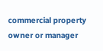commercial property owner or manager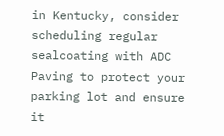in Kentucky, consider scheduling regular sealcoating with ADC Paving to protect your parking lot and ensure it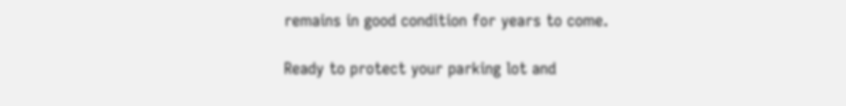remains in good condition for years to come.

Ready to protect your parking lot and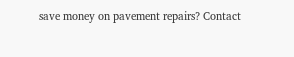save money on pavement repairs? Contact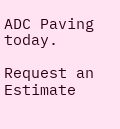ADC Paving today.

Request an Estimate